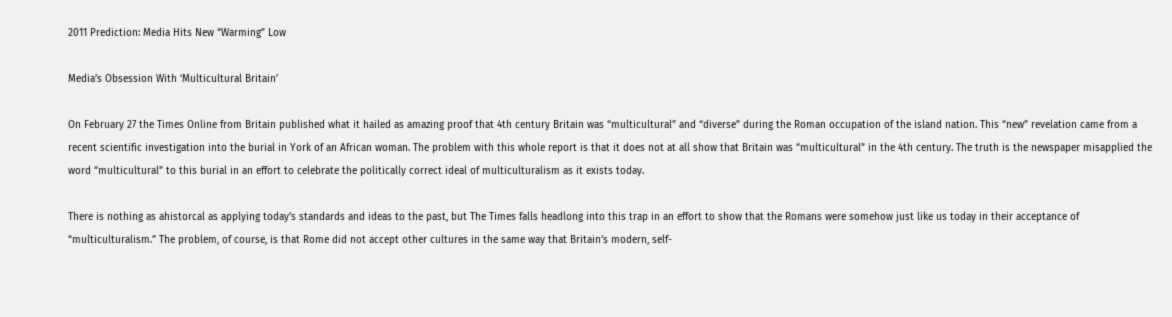2011 Prediction: Media Hits New “Warming” Low

Media’s Obsession With ‘Multicultural Britain’

On February 27 the Times Online from Britain published what it hailed as amazing proof that 4th century Britain was “multicultural” and “diverse” during the Roman occupation of the island nation. This “new” revelation came from a recent scientific investigation into the burial in York of an African woman. The problem with this whole report is that it does not at all show that Britain was “multicultural” in the 4th century. The truth is the newspaper misapplied the word “multicultural” to this burial in an effort to celebrate the politically correct ideal of multiculturalism as it exists today.

There is nothing as ahistorcal as applying today’s standards and ideas to the past, but The Times falls headlong into this trap in an effort to show that the Romans were somehow just like us today in their acceptance of “multiculturalism.” The problem, of course, is that Rome did not accept other cultures in the same way that Britain’s modern, self-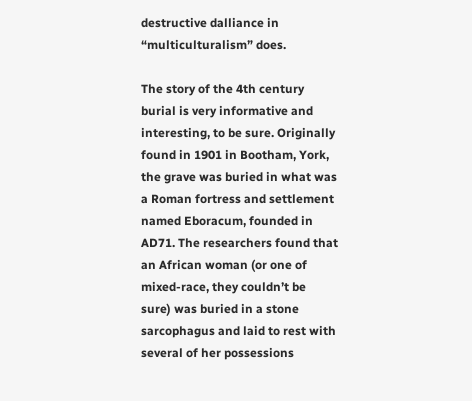destructive dalliance in “multiculturalism” does.

The story of the 4th century burial is very informative and interesting, to be sure. Originally found in 1901 in Bootham, York, the grave was buried in what was a Roman fortress and settlement named Eboracum, founded in AD71. The researchers found that an African woman (or one of mixed-race, they couldn’t be sure) was buried in a stone sarcophagus and laid to rest with several of her possessions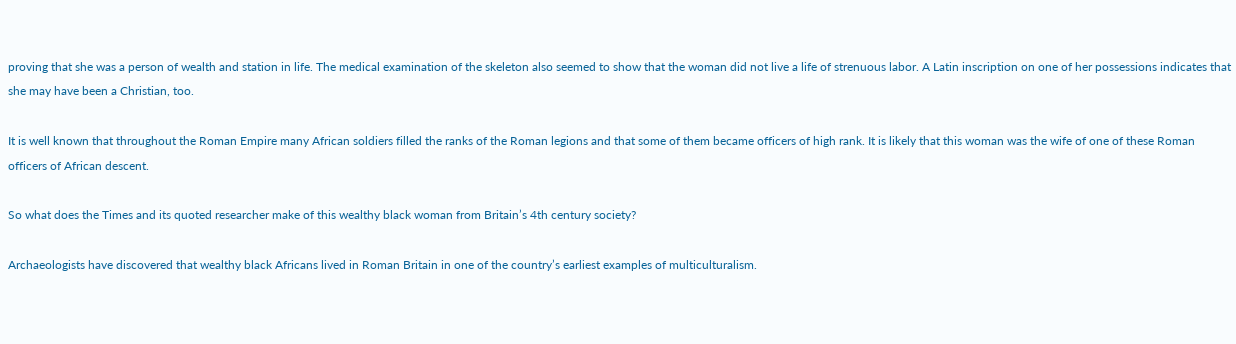proving that she was a person of wealth and station in life. The medical examination of the skeleton also seemed to show that the woman did not live a life of strenuous labor. A Latin inscription on one of her possessions indicates that she may have been a Christian, too.

It is well known that throughout the Roman Empire many African soldiers filled the ranks of the Roman legions and that some of them became officers of high rank. It is likely that this woman was the wife of one of these Roman officers of African descent.

So what does the Times and its quoted researcher make of this wealthy black woman from Britain’s 4th century society?

Archaeologists have discovered that wealthy black Africans lived in Roman Britain in one of the country’s earliest examples of multiculturalism.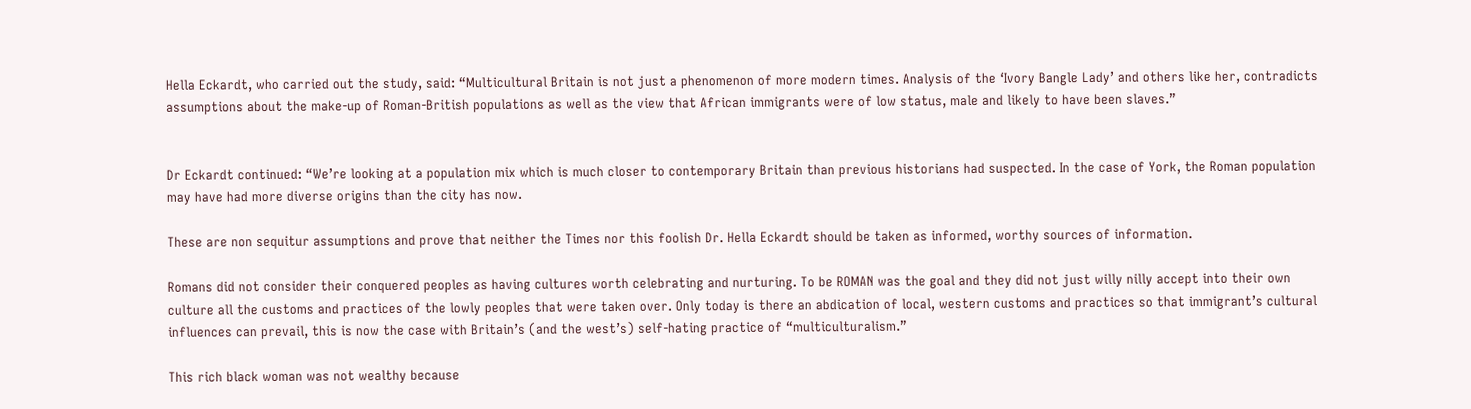Hella Eckardt, who carried out the study, said: “Multicultural Britain is not just a phenomenon of more modern times. Analysis of the ‘Ivory Bangle Lady’ and others like her, contradicts assumptions about the make-up of Roman-British populations as well as the view that African immigrants were of low status, male and likely to have been slaves.”


Dr Eckardt continued: “We’re looking at a population mix which is much closer to contemporary Britain than previous historians had suspected. In the case of York, the Roman population may have had more diverse origins than the city has now.

These are non sequitur assumptions and prove that neither the Times nor this foolish Dr. Hella Eckardt should be taken as informed, worthy sources of information.

Romans did not consider their conquered peoples as having cultures worth celebrating and nurturing. To be ROMAN was the goal and they did not just willy nilly accept into their own culture all the customs and practices of the lowly peoples that were taken over. Only today is there an abdication of local, western customs and practices so that immigrant’s cultural influences can prevail, this is now the case with Britain’s (and the west’s) self-hating practice of “multiculturalism.”

This rich black woman was not wealthy because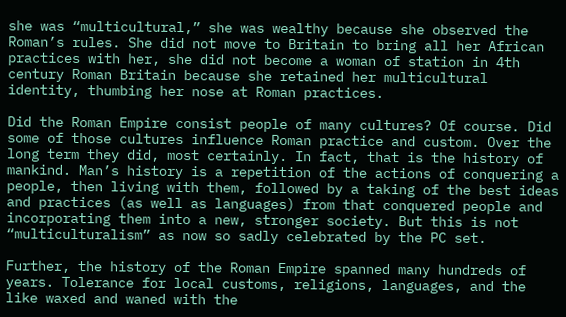she was “multicultural,” she was wealthy because she observed the Roman’s rules. She did not move to Britain to bring all her African practices with her, she did not become a woman of station in 4th century Roman Britain because she retained her multicultural identity, thumbing her nose at Roman practices.

Did the Roman Empire consist people of many cultures? Of course. Did some of those cultures influence Roman practice and custom. Over the long term they did, most certainly. In fact, that is the history of mankind. Man’s history is a repetition of the actions of conquering a people, then living with them, followed by a taking of the best ideas and practices (as well as languages) from that conquered people and incorporating them into a new, stronger society. But this is not “multiculturalism” as now so sadly celebrated by the PC set.

Further, the history of the Roman Empire spanned many hundreds of years. Tolerance for local customs, religions, languages, and the like waxed and waned with the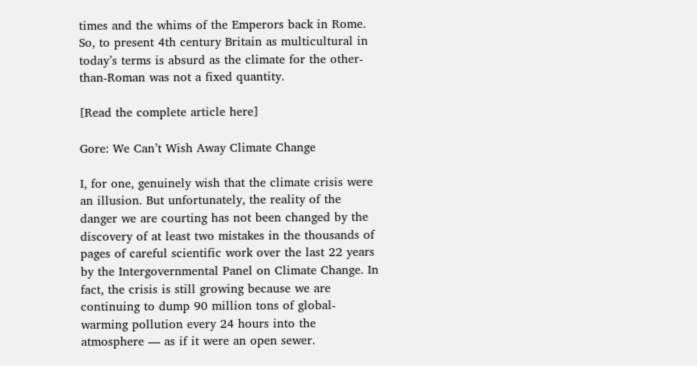times and the whims of the Emperors back in Rome. So, to present 4th century Britain as multicultural in today’s terms is absurd as the climate for the other-than-Roman was not a fixed quantity.

[Read the complete article here]

Gore: We Can’t Wish Away Climate Change

I, for one, genuinely wish that the climate crisis were an illusion. But unfortunately, the reality of the danger we are courting has not been changed by the discovery of at least two mistakes in the thousands of pages of careful scientific work over the last 22 years by the Intergovernmental Panel on Climate Change. In fact, the crisis is still growing because we are continuing to dump 90 million tons of global-warming pollution every 24 hours into the atmosphere — as if it were an open sewer.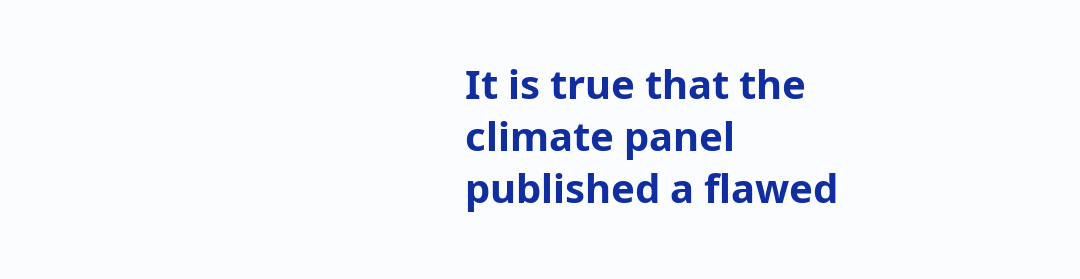It is true that the climate panel published a flawed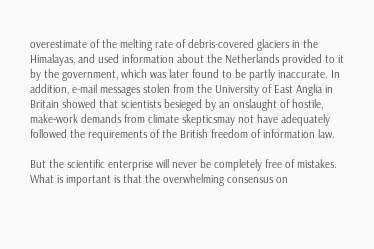overestimate of the melting rate of debris-covered glaciers in the Himalayas, and used information about the Netherlands provided to it by the government, which was later found to be partly inaccurate. In addition, e-mail messages stolen from the University of East Anglia in Britain showed that scientists besieged by an onslaught of hostile, make-work demands from climate skepticsmay not have adequately followed the requirements of the British freedom of information law.

But the scientific enterprise will never be completely free of mistakes. What is important is that the overwhelming consensus on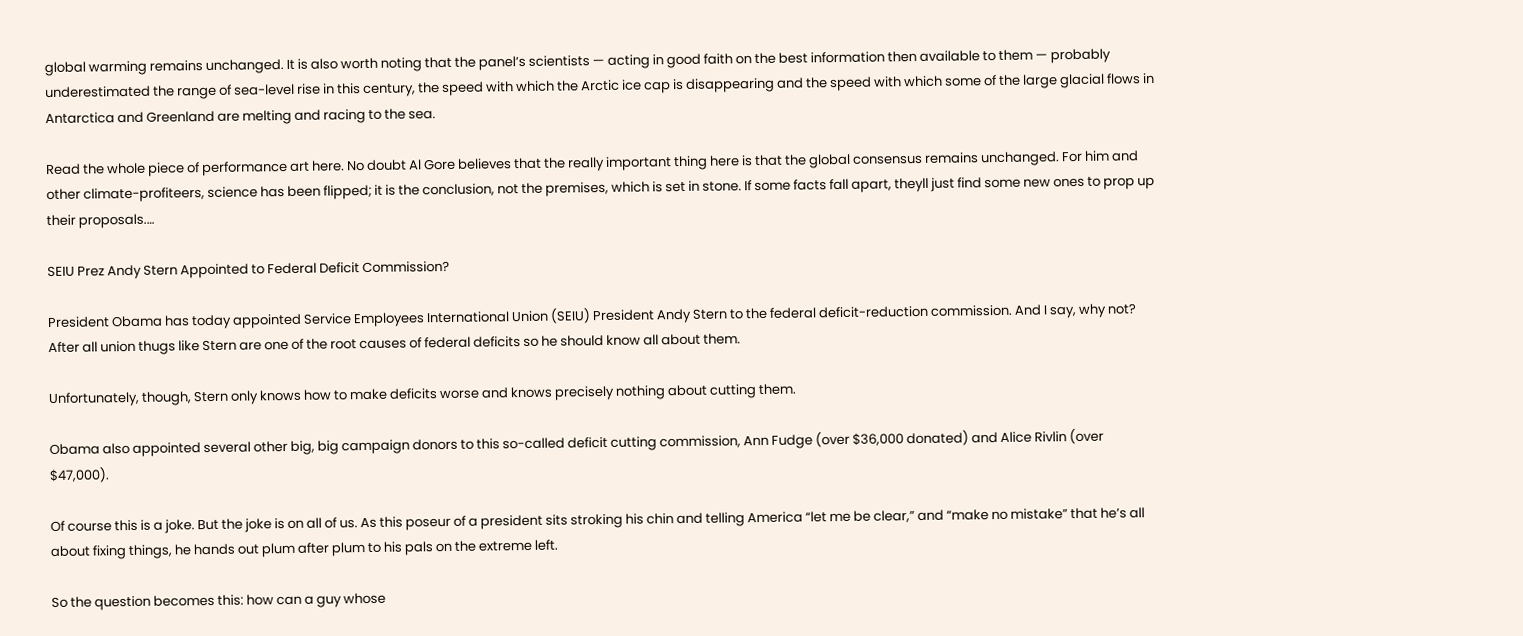global warming remains unchanged. It is also worth noting that the panel’s scientists — acting in good faith on the best information then available to them — probably underestimated the range of sea-level rise in this century, the speed with which the Arctic ice cap is disappearing and the speed with which some of the large glacial flows in Antarctica and Greenland are melting and racing to the sea.

Read the whole piece of performance art here. No doubt Al Gore believes that the really important thing here is that the global consensus remains unchanged. For him and other climate-profiteers, science has been flipped; it is the conclusion, not the premises, which is set in stone. If some facts fall apart, theyll just find some new ones to prop up their proposals.…

SEIU Prez Andy Stern Appointed to Federal Deficit Commission?

President Obama has today appointed Service Employees International Union (SEIU) President Andy Stern to the federal deficit-reduction commission. And I say, why not? After all union thugs like Stern are one of the root causes of federal deficits so he should know all about them.

Unfortunately, though, Stern only knows how to make deficits worse and knows precisely nothing about cutting them.

Obama also appointed several other big, big campaign donors to this so-called deficit cutting commission, Ann Fudge (over $36,000 donated) and Alice Rivlin (over $47,000).

Of course this is a joke. But the joke is on all of us. As this poseur of a president sits stroking his chin and telling America “let me be clear,” and “make no mistake” that he’s all about fixing things, he hands out plum after plum to his pals on the extreme left.

So the question becomes this: how can a guy whose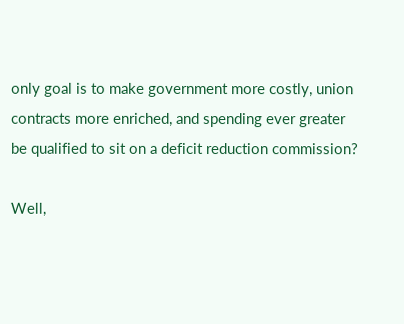only goal is to make government more costly, union contracts more enriched, and spending ever greater be qualified to sit on a deficit reduction commission?

Well,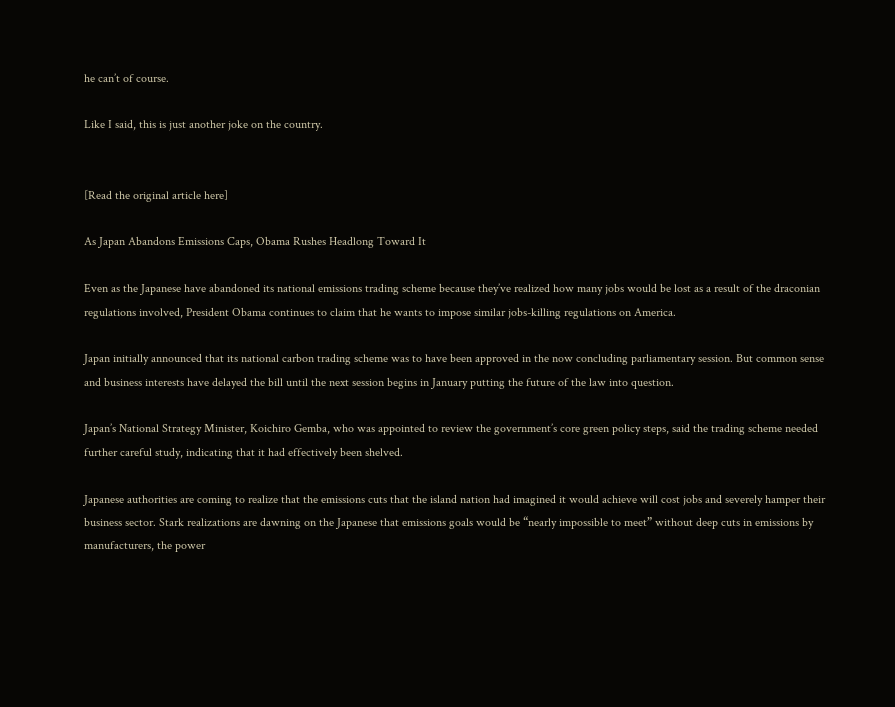he can’t of course.

Like I said, this is just another joke on the country.


[Read the original article here]

As Japan Abandons Emissions Caps, Obama Rushes Headlong Toward It

Even as the Japanese have abandoned its national emissions trading scheme because they’ve realized how many jobs would be lost as a result of the draconian regulations involved, President Obama continues to claim that he wants to impose similar jobs-killing regulations on America.

Japan initially announced that its national carbon trading scheme was to have been approved in the now concluding parliamentary session. But common sense and business interests have delayed the bill until the next session begins in January putting the future of the law into question.

Japan’s National Strategy Minister, Koichiro Gemba, who was appointed to review the government’s core green policy steps, said the trading scheme needed further careful study, indicating that it had effectively been shelved.

Japanese authorities are coming to realize that the emissions cuts that the island nation had imagined it would achieve will cost jobs and severely hamper their business sector. Stark realizations are dawning on the Japanese that emissions goals would be “nearly impossible to meet” without deep cuts in emissions by manufacturers, the power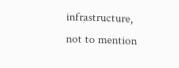infrastructure, not to mention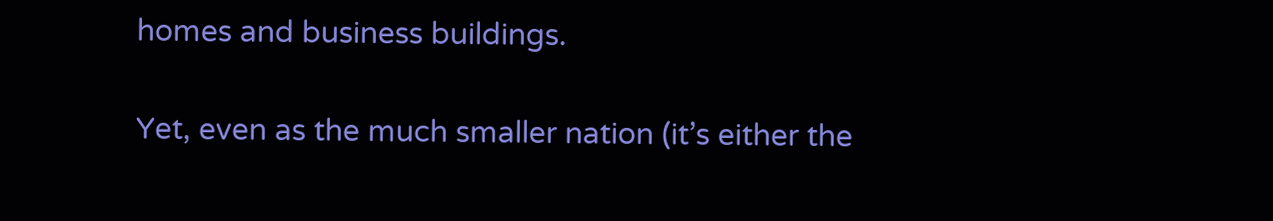homes and business buildings.

Yet, even as the much smaller nation (it’s either the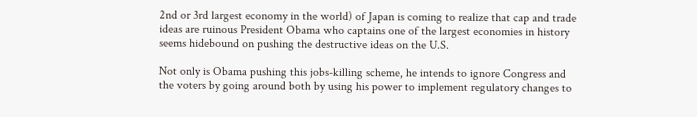2nd or 3rd largest economy in the world) of Japan is coming to realize that cap and trade ideas are ruinous President Obama who captains one of the largest economies in history seems hidebound on pushing the destructive ideas on the U.S.

Not only is Obama pushing this jobs-killing scheme, he intends to ignore Congress and the voters by going around both by using his power to implement regulatory changes to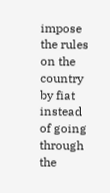impose the rules on the country by fiat instead of going through the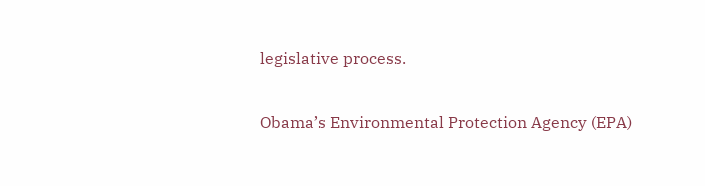legislative process.

Obama’s Environmental Protection Agency (EPA)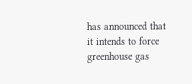has announced that it intends to force greenhouse gas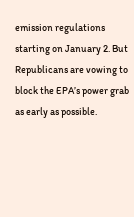emission regulations starting on January 2. But Republicans are vowing to block the EPA’s power grab as early as possible.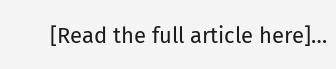[Read the full article here]…